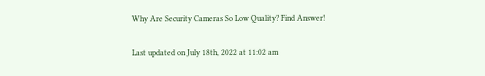Why Are Security Cameras So Low Quality? Find Answer!

Last updated on July 18th, 2022 at 11:02 am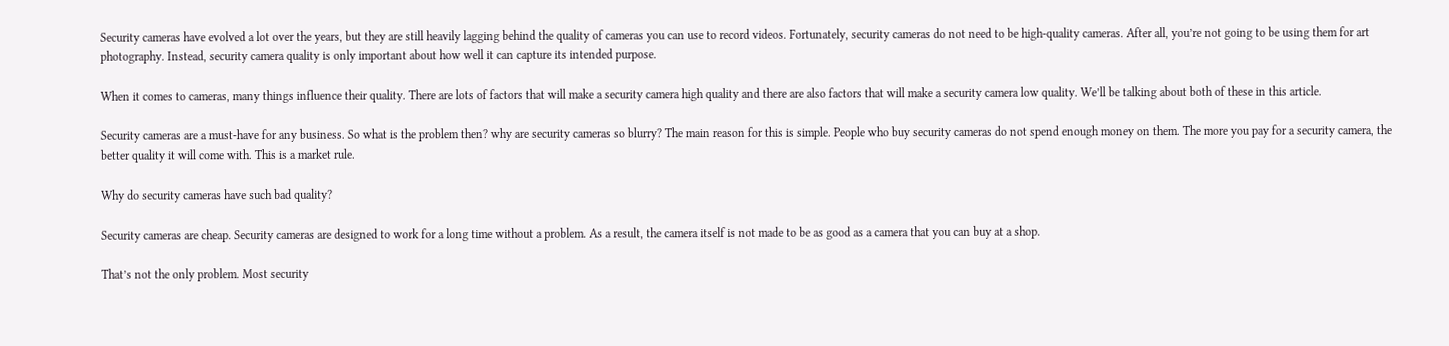Security cameras have evolved a lot over the years, but they are still heavily lagging behind the quality of cameras you can use to record videos. Fortunately, security cameras do not need to be high-quality cameras. After all, you’re not going to be using them for art photography. Instead, security camera quality is only important about how well it can capture its intended purpose.

When it comes to cameras, many things influence their quality. There are lots of factors that will make a security camera high quality and there are also factors that will make a security camera low quality. We’ll be talking about both of these in this article.

Security cameras are a must-have for any business. So what is the problem then? why are security cameras so blurry? The main reason for this is simple. People who buy security cameras do not spend enough money on them. The more you pay for a security camera, the better quality it will come with. This is a market rule.

Why do security cameras have such bad quality?

Security cameras are cheap. Security cameras are designed to work for a long time without a problem. As a result, the camera itself is not made to be as good as a camera that you can buy at a shop.

That’s not the only problem. Most security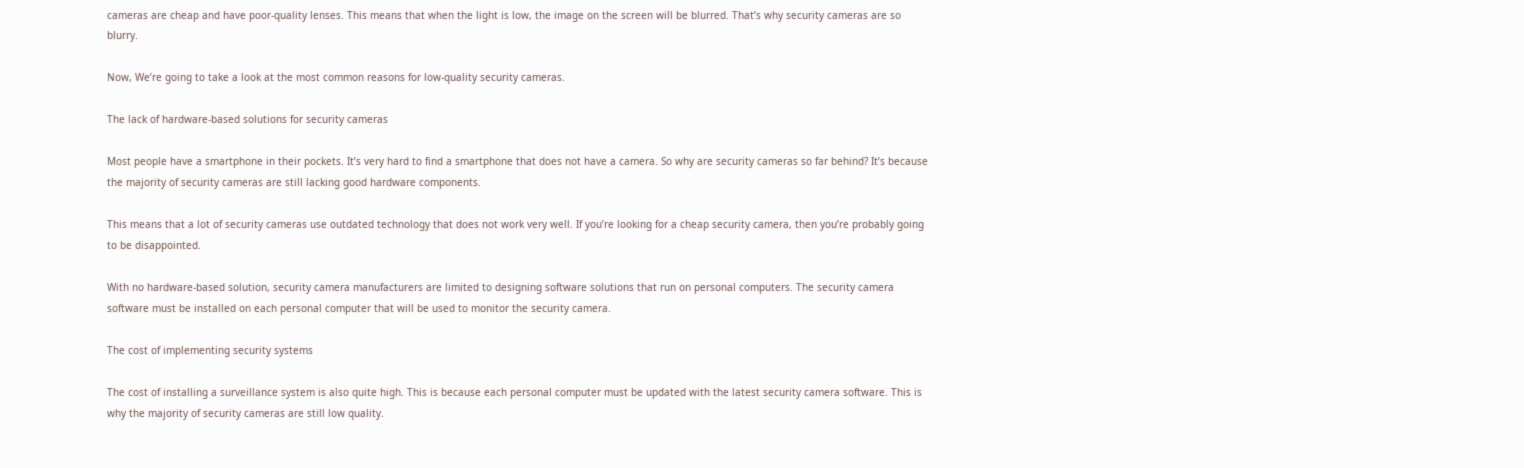cameras are cheap and have poor-quality lenses. This means that when the light is low, the image on the screen will be blurred. That’s why security cameras are so blurry.

Now, We’re going to take a look at the most common reasons for low-quality security cameras.

The lack of hardware-based solutions for security cameras

Most people have a smartphone in their pockets. It’s very hard to find a smartphone that does not have a camera. So why are security cameras so far behind? It’s because the majority of security cameras are still lacking good hardware components.

This means that a lot of security cameras use outdated technology that does not work very well. If you’re looking for a cheap security camera, then you’re probably going to be disappointed.

With no hardware-based solution, security camera manufacturers are limited to designing software solutions that run on personal computers. The security camera software must be installed on each personal computer that will be used to monitor the security camera.

The cost of implementing security systems

The cost of installing a surveillance system is also quite high. This is because each personal computer must be updated with the latest security camera software. This is why the majority of security cameras are still low quality.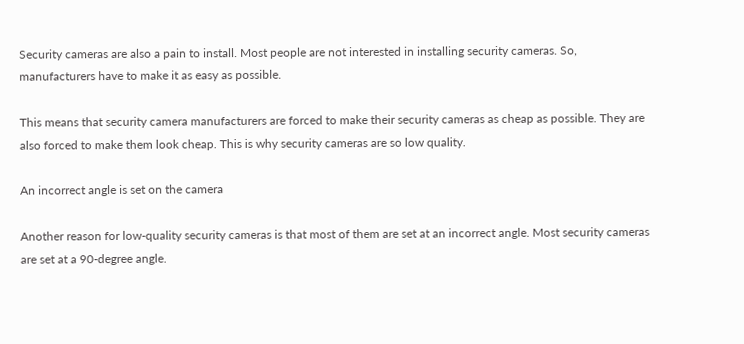Security cameras are also a pain to install. Most people are not interested in installing security cameras. So, manufacturers have to make it as easy as possible.

This means that security camera manufacturers are forced to make their security cameras as cheap as possible. They are also forced to make them look cheap. This is why security cameras are so low quality.

An incorrect angle is set on the camera

Another reason for low-quality security cameras is that most of them are set at an incorrect angle. Most security cameras are set at a 90-degree angle.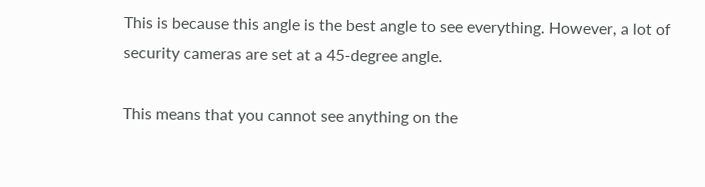This is because this angle is the best angle to see everything. However, a lot of security cameras are set at a 45-degree angle.

This means that you cannot see anything on the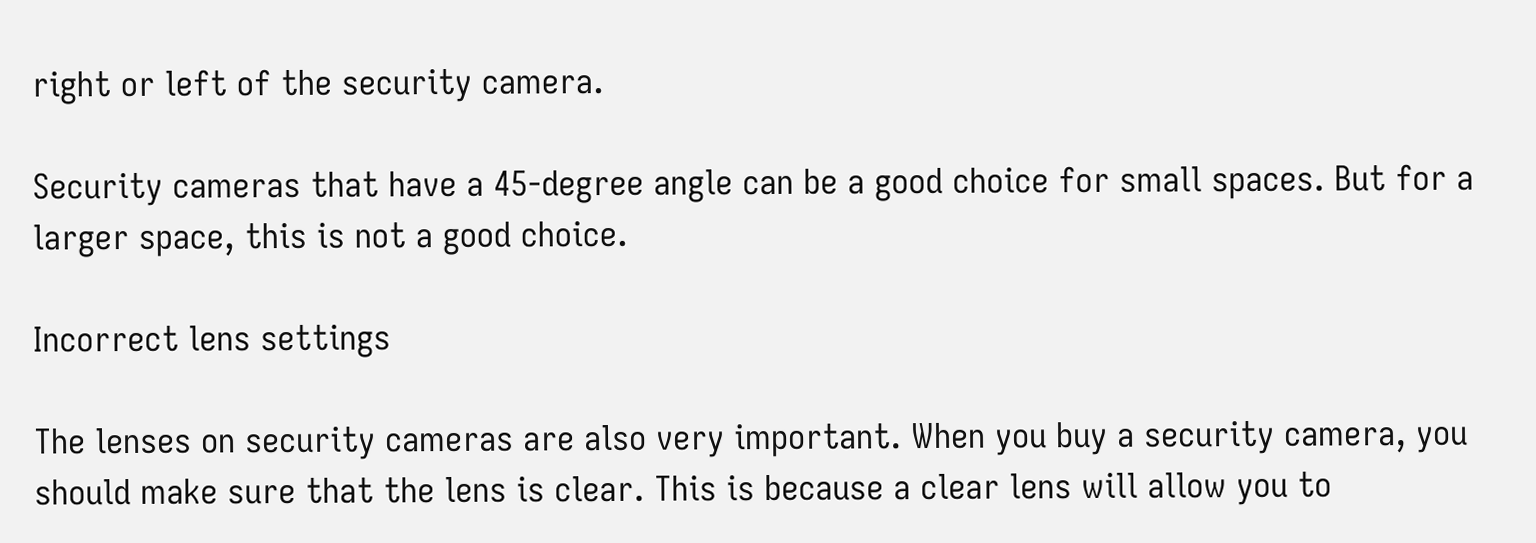right or left of the security camera.

Security cameras that have a 45-degree angle can be a good choice for small spaces. But for a larger space, this is not a good choice.

Incorrect lens settings

The lenses on security cameras are also very important. When you buy a security camera, you should make sure that the lens is clear. This is because a clear lens will allow you to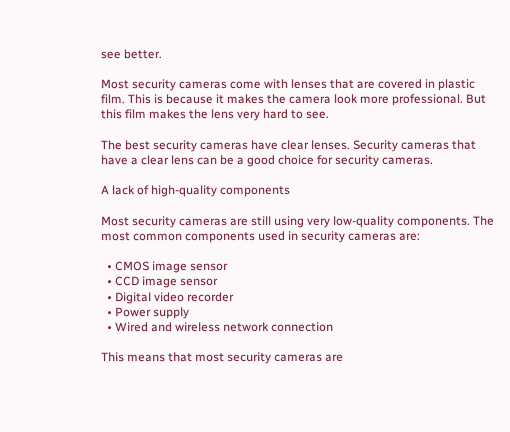see better.

Most security cameras come with lenses that are covered in plastic film. This is because it makes the camera look more professional. But this film makes the lens very hard to see.

The best security cameras have clear lenses. Security cameras that have a clear lens can be a good choice for security cameras.

A lack of high-quality components

Most security cameras are still using very low-quality components. The most common components used in security cameras are:

  • CMOS image sensor
  • CCD image sensor
  • Digital video recorder
  • Power supply
  • Wired and wireless network connection

This means that most security cameras are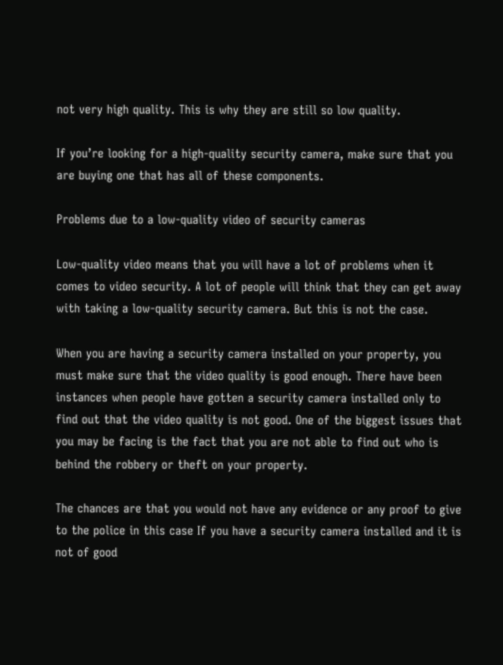not very high quality. This is why they are still so low quality.

If you’re looking for a high-quality security camera, make sure that you are buying one that has all of these components.

Problems due to a low-quality video of security cameras

Low-quality video means that you will have a lot of problems when it comes to video security. A lot of people will think that they can get away with taking a low-quality security camera. But this is not the case.

When you are having a security camera installed on your property, you must make sure that the video quality is good enough. There have been instances when people have gotten a security camera installed only to find out that the video quality is not good. One of the biggest issues that you may be facing is the fact that you are not able to find out who is behind the robbery or theft on your property.

The chances are that you would not have any evidence or any proof to give to the police in this case If you have a security camera installed and it is not of good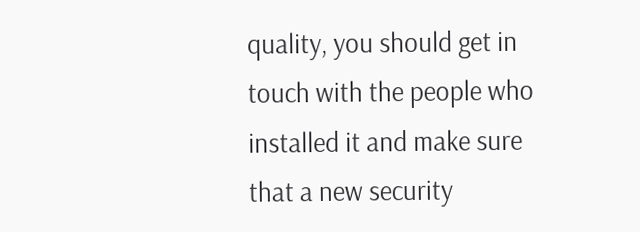quality, you should get in touch with the people who installed it and make sure that a new security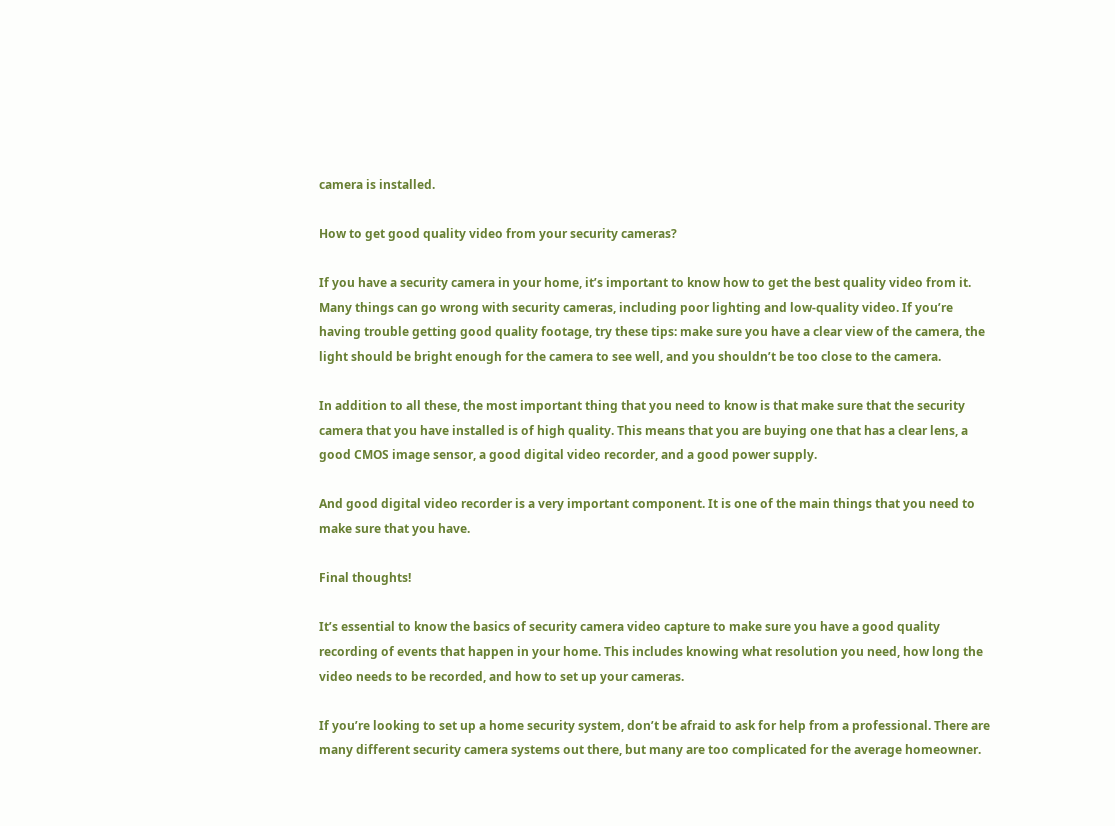camera is installed.

How to get good quality video from your security cameras?

If you have a security camera in your home, it’s important to know how to get the best quality video from it. Many things can go wrong with security cameras, including poor lighting and low-quality video. If you’re having trouble getting good quality footage, try these tips: make sure you have a clear view of the camera, the light should be bright enough for the camera to see well, and you shouldn’t be too close to the camera.

In addition to all these, the most important thing that you need to know is that make sure that the security camera that you have installed is of high quality. This means that you are buying one that has a clear lens, a good CMOS image sensor, a good digital video recorder, and a good power supply.

And good digital video recorder is a very important component. It is one of the main things that you need to make sure that you have.

Final thoughts!

It’s essential to know the basics of security camera video capture to make sure you have a good quality recording of events that happen in your home. This includes knowing what resolution you need, how long the video needs to be recorded, and how to set up your cameras.

If you’re looking to set up a home security system, don’t be afraid to ask for help from a professional. There are many different security camera systems out there, but many are too complicated for the average homeowner.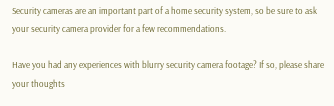Security cameras are an important part of a home security system, so be sure to ask your security camera provider for a few recommendations.

Have you had any experiences with blurry security camera footage? If so, please share your thoughts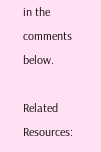in the comments below.

Related Resources: